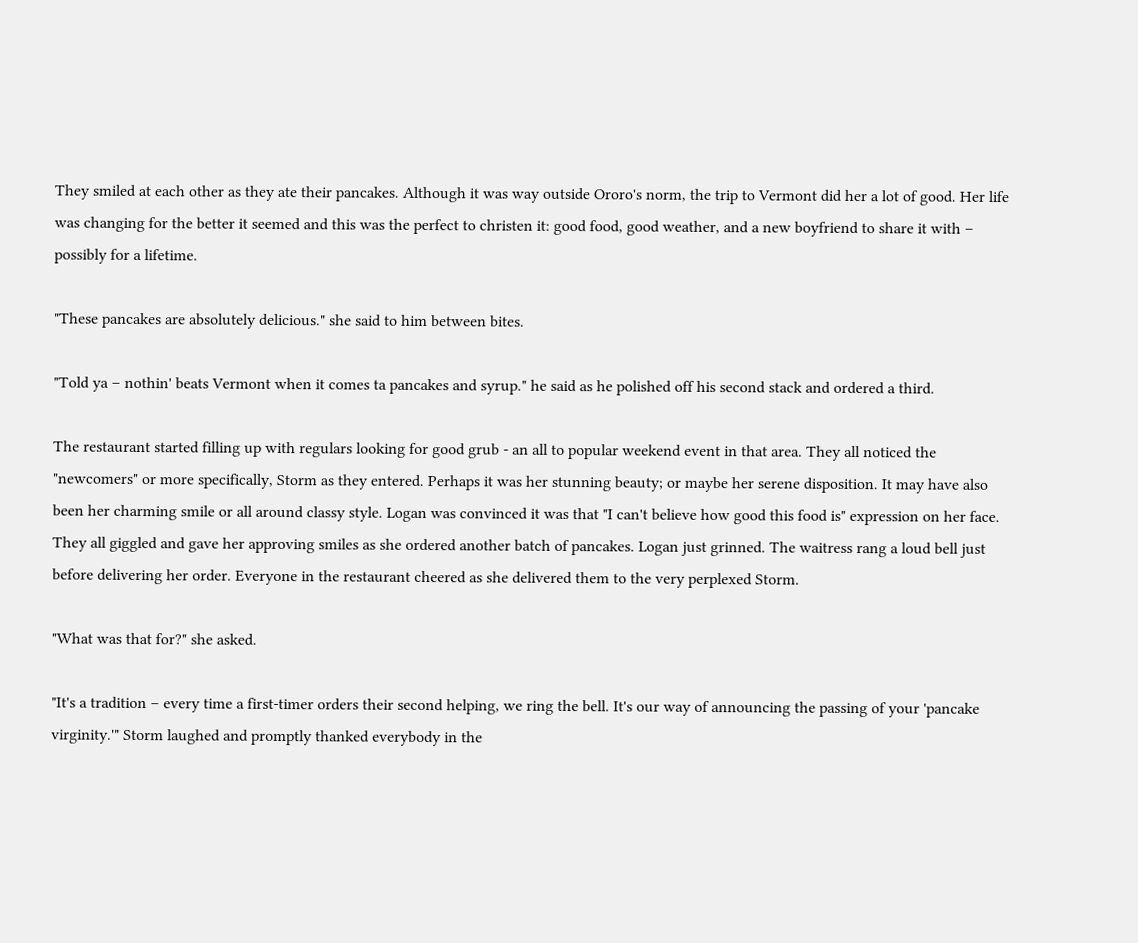They smiled at each other as they ate their pancakes. Although it was way outside Ororo's norm, the trip to Vermont did her a lot of good. Her life was changing for the better it seemed and this was the perfect to christen it: good food, good weather, and a new boyfriend to share it with – possibly for a lifetime.

"These pancakes are absolutely delicious." she said to him between bites.

"Told ya – nothin' beats Vermont when it comes ta pancakes and syrup." he said as he polished off his second stack and ordered a third.

The restaurant started filling up with regulars looking for good grub - an all to popular weekend event in that area. They all noticed the "newcomers" or more specifically, Storm as they entered. Perhaps it was her stunning beauty; or maybe her serene disposition. It may have also been her charming smile or all around classy style. Logan was convinced it was that "I can't believe how good this food is" expression on her face. They all giggled and gave her approving smiles as she ordered another batch of pancakes. Logan just grinned. The waitress rang a loud bell just before delivering her order. Everyone in the restaurant cheered as she delivered them to the very perplexed Storm.

"What was that for?" she asked.

"It's a tradition – every time a first-timer orders their second helping, we ring the bell. It's our way of announcing the passing of your 'pancake virginity.'" Storm laughed and promptly thanked everybody in the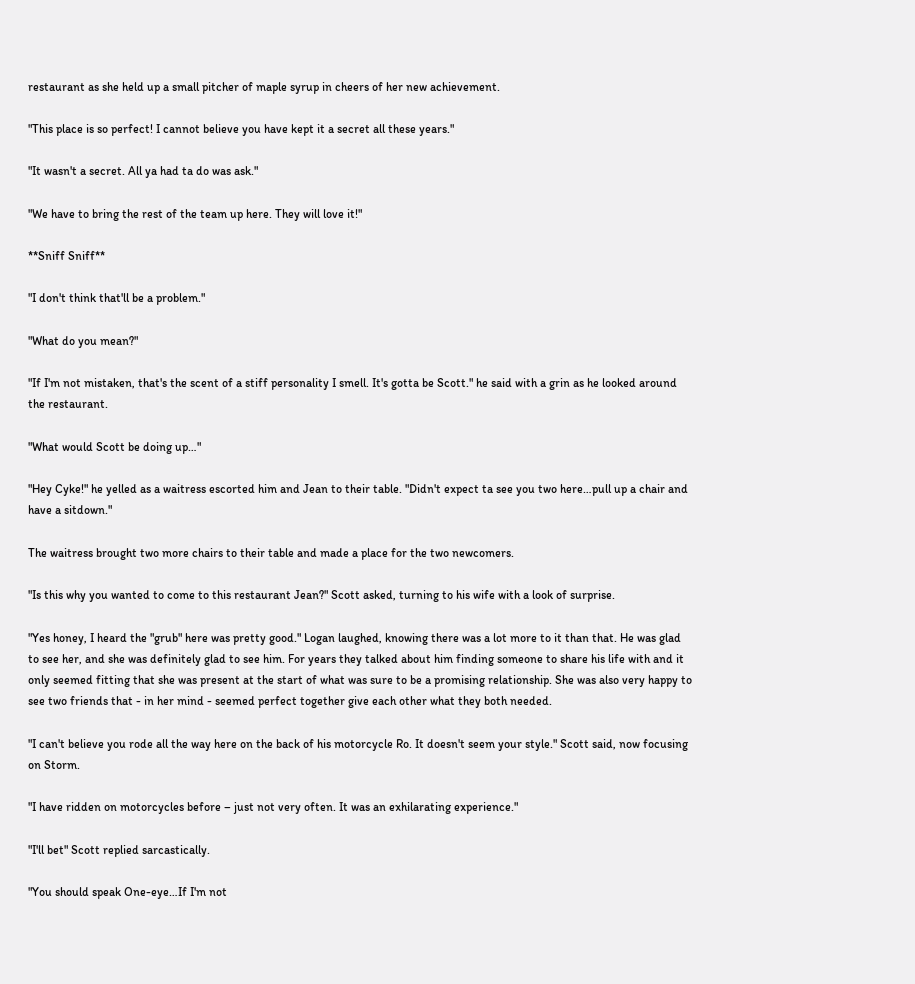restaurant as she held up a small pitcher of maple syrup in cheers of her new achievement.

"This place is so perfect! I cannot believe you have kept it a secret all these years."

"It wasn't a secret. All ya had ta do was ask."

"We have to bring the rest of the team up here. They will love it!"

**Sniff Sniff**

"I don't think that'll be a problem."

"What do you mean?"

"If I'm not mistaken, that's the scent of a stiff personality I smell. It's gotta be Scott." he said with a grin as he looked around the restaurant.

"What would Scott be doing up…"

"Hey Cyke!" he yelled as a waitress escorted him and Jean to their table. "Didn't expect ta see you two here…pull up a chair and have a sitdown."

The waitress brought two more chairs to their table and made a place for the two newcomers.

"Is this why you wanted to come to this restaurant Jean?" Scott asked, turning to his wife with a look of surprise.

"Yes honey, I heard the "grub" here was pretty good." Logan laughed, knowing there was a lot more to it than that. He was glad to see her, and she was definitely glad to see him. For years they talked about him finding someone to share his life with and it only seemed fitting that she was present at the start of what was sure to be a promising relationship. She was also very happy to see two friends that - in her mind - seemed perfect together give each other what they both needed.

"I can't believe you rode all the way here on the back of his motorcycle Ro. It doesn't seem your style." Scott said, now focusing on Storm.

"I have ridden on motorcycles before – just not very often. It was an exhilarating experience."

"I'll bet" Scott replied sarcastically.

"You should speak One-eye…If I'm not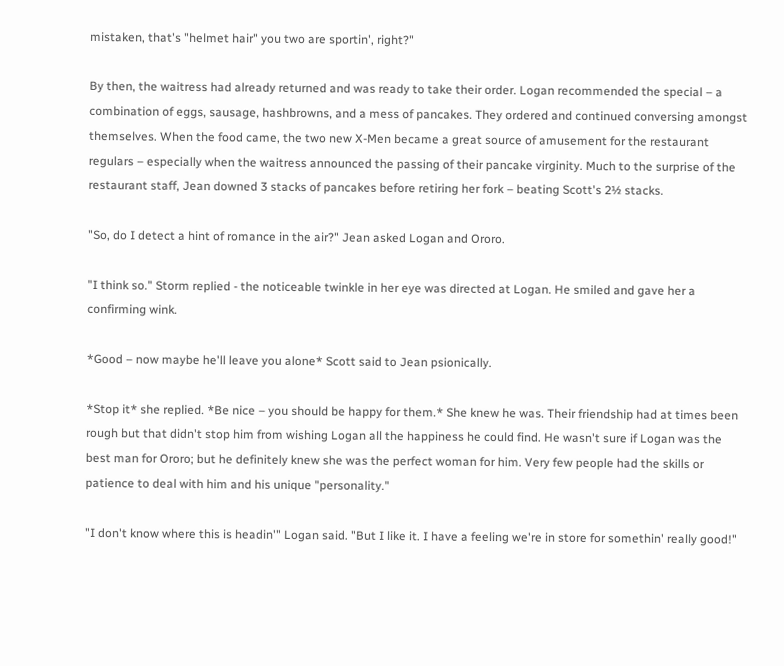mistaken, that's "helmet hair" you two are sportin', right?"

By then, the waitress had already returned and was ready to take their order. Logan recommended the special – a combination of eggs, sausage, hashbrowns, and a mess of pancakes. They ordered and continued conversing amongst themselves. When the food came, the two new X-Men became a great source of amusement for the restaurant regulars – especially when the waitress announced the passing of their pancake virginity. Much to the surprise of the restaurant staff, Jean downed 3 stacks of pancakes before retiring her fork – beating Scott's 2½ stacks.

"So, do I detect a hint of romance in the air?" Jean asked Logan and Ororo.

"I think so." Storm replied - the noticeable twinkle in her eye was directed at Logan. He smiled and gave her a confirming wink.

*Good – now maybe he'll leave you alone* Scott said to Jean psionically.

*Stop it* she replied. *Be nice – you should be happy for them.* She knew he was. Their friendship had at times been rough but that didn't stop him from wishing Logan all the happiness he could find. He wasn't sure if Logan was the best man for Ororo; but he definitely knew she was the perfect woman for him. Very few people had the skills or patience to deal with him and his unique "personality."

"I don't know where this is headin'" Logan said. "But I like it. I have a feeling we're in store for somethin' really good!"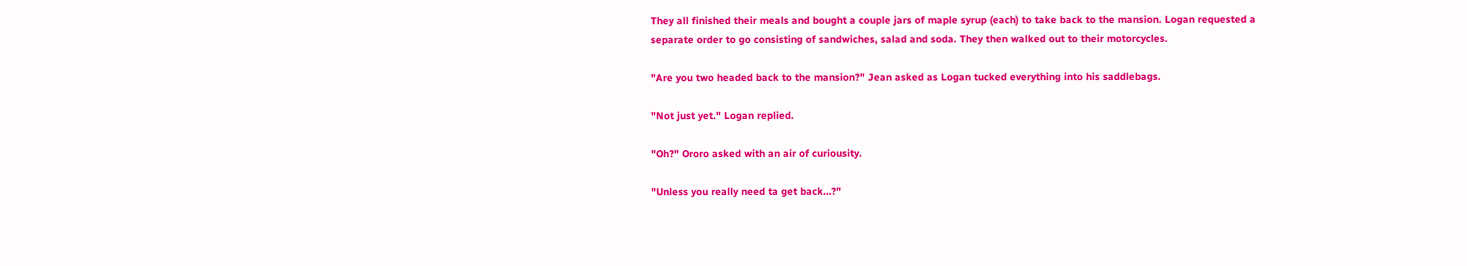They all finished their meals and bought a couple jars of maple syrup (each) to take back to the mansion. Logan requested a separate order to go consisting of sandwiches, salad and soda. They then walked out to their motorcycles.

"Are you two headed back to the mansion?" Jean asked as Logan tucked everything into his saddlebags.

"Not just yet." Logan replied.

"Oh?" Ororo asked with an air of curiousity.

"Unless you really need ta get back…?"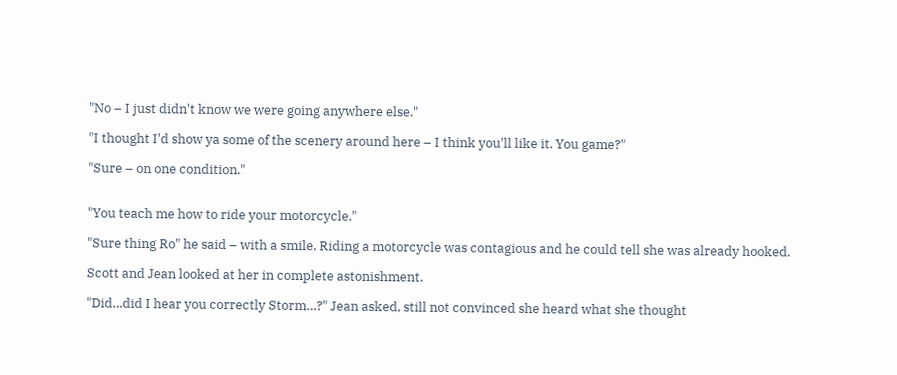"No – I just didn't know we were going anywhere else."

"I thought I'd show ya some of the scenery around here – I think you'll like it. You game?"

"Sure – on one condition."


"You teach me how to ride your motorcycle."

"Sure thing Ro" he said – with a smile. Riding a motorcycle was contagious and he could tell she was already hooked.

Scott and Jean looked at her in complete astonishment.

"Did…did I hear you correctly Storm…?" Jean asked, still not convinced she heard what she thought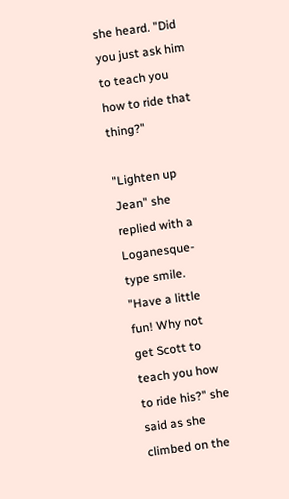she heard. "Did you just ask him to teach you how to ride that thing?"

"Lighten up Jean" she replied with a Loganesque-type smile. "Have a little fun! Why not get Scott to teach you how to ride his?" she said as she climbed on the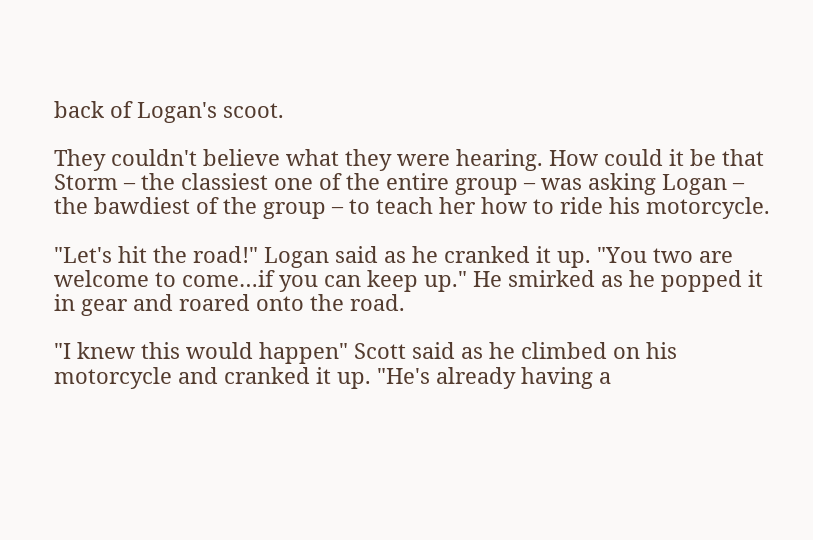back of Logan's scoot.

They couldn't believe what they were hearing. How could it be that Storm – the classiest one of the entire group – was asking Logan – the bawdiest of the group – to teach her how to ride his motorcycle.

"Let's hit the road!" Logan said as he cranked it up. "You two are welcome to come…if you can keep up." He smirked as he popped it in gear and roared onto the road.

"I knew this would happen" Scott said as he climbed on his motorcycle and cranked it up. "He's already having a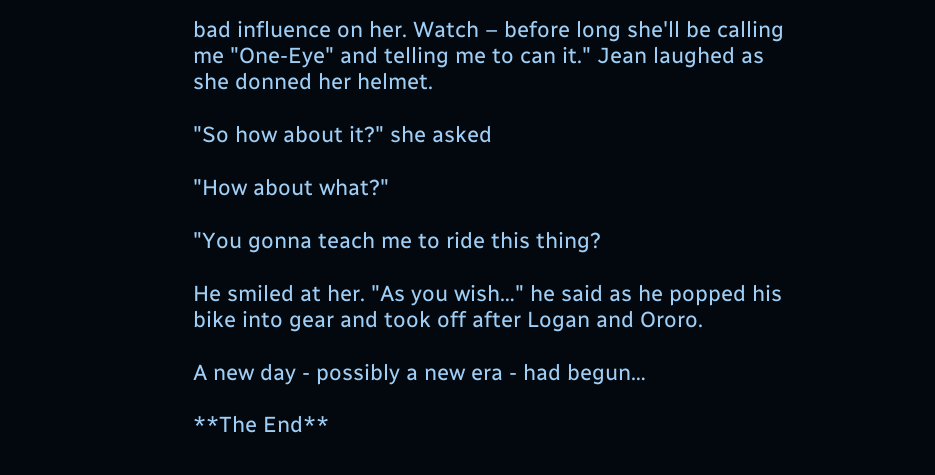bad influence on her. Watch – before long she'll be calling me "One-Eye" and telling me to can it." Jean laughed as she donned her helmet.

"So how about it?" she asked

"How about what?"

"You gonna teach me to ride this thing?

He smiled at her. "As you wish…" he said as he popped his bike into gear and took off after Logan and Ororo.

A new day - possibly a new era - had begun…

**The End**